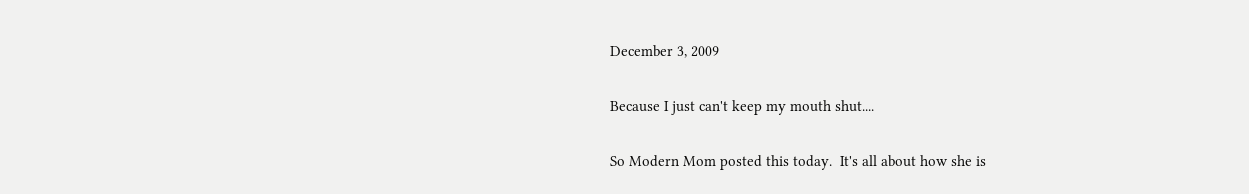December 3, 2009

Because I just can't keep my mouth shut....

So Modern Mom posted this today.  It's all about how she is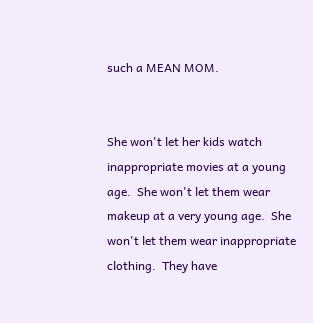such a MEAN MOM.


She won't let her kids watch inappropriate movies at a young age.  She won't let them wear makeup at a very young age.  She won't let them wear inappropriate clothing.  They have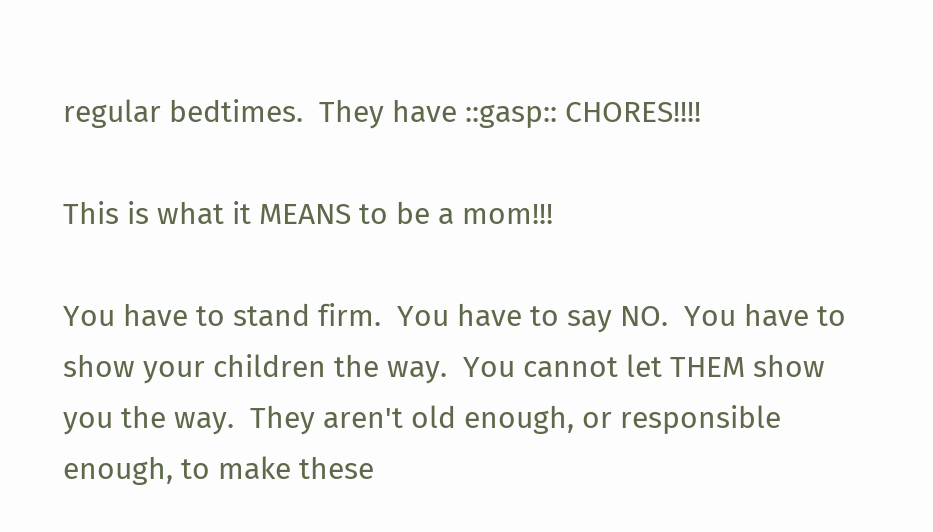regular bedtimes.  They have ::gasp:: CHORES!!!!

This is what it MEANS to be a mom!!!

You have to stand firm.  You have to say NO.  You have to show your children the way.  You cannot let THEM show you the way.  They aren't old enough, or responsible enough, to make these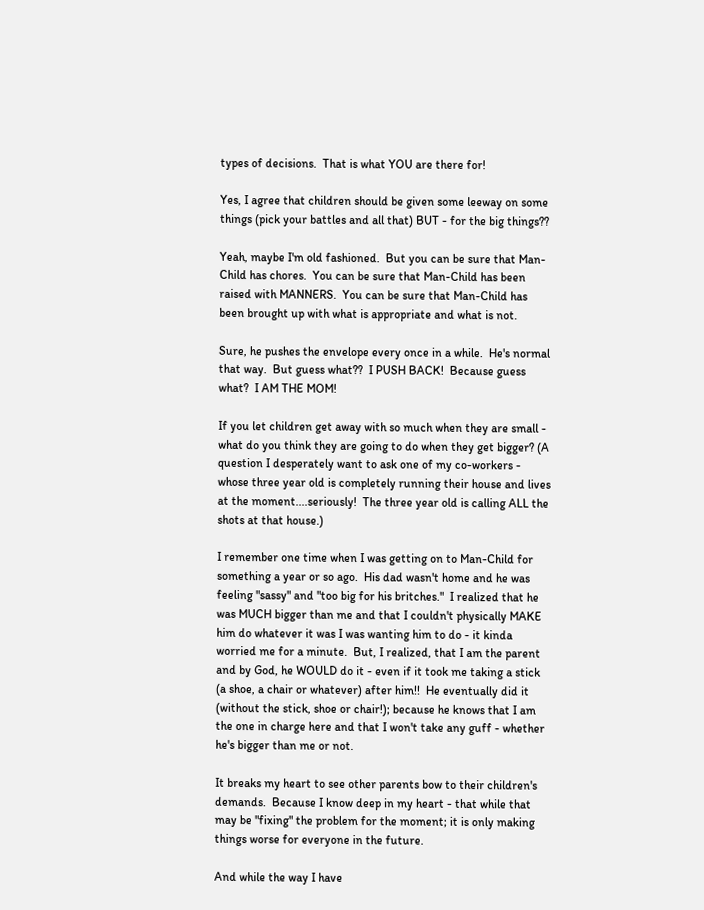types of decisions.  That is what YOU are there for!

Yes, I agree that children should be given some leeway on some things (pick your battles and all that) BUT - for the big things??

Yeah, maybe I'm old fashioned.  But you can be sure that Man-Child has chores.  You can be sure that Man-Child has been raised with MANNERS.  You can be sure that Man-Child has been brought up with what is appropriate and what is not.

Sure, he pushes the envelope every once in a while.  He's normal that way.  But guess what??  I PUSH BACK!  Because guess what?  I AM THE MOM!

If you let children get away with so much when they are small - what do you think they are going to do when they get bigger? (A question I desperately want to ask one of my co-workers - whose three year old is completely running their house and lives at the moment....seriously!  The three year old is calling ALL the shots at that house.)

I remember one time when I was getting on to Man-Child for something a year or so ago.  His dad wasn't home and he was feeling "sassy" and "too big for his britches."  I realized that he was MUCH bigger than me and that I couldn't physically MAKE him do whatever it was I was wanting him to do - it kinda worried me for a minute.  But, I realized, that I am the parent and by God, he WOULD do it - even if it took me taking a stick (a shoe, a chair or whatever) after him!!  He eventually did it (without the stick, shoe or chair!); because he knows that I am the one in charge here and that I won't take any guff - whether he's bigger than me or not.

It breaks my heart to see other parents bow to their children's demands.  Because I know deep in my heart - that while that may be "fixing" the problem for the moment; it is only making things worse for everyone in the future.

And while the way I have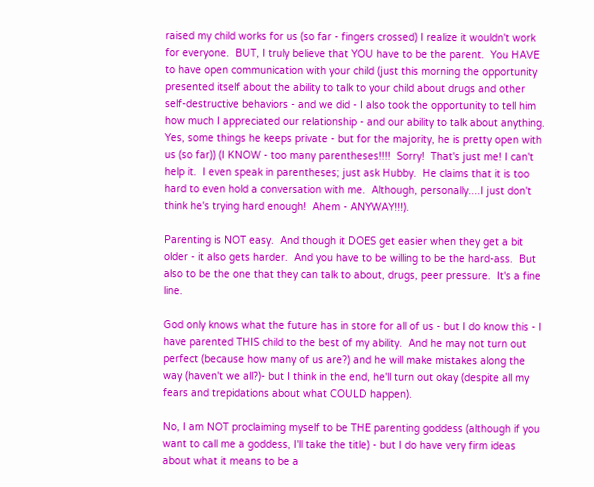raised my child works for us (so far - fingers crossed) I realize it wouldn't work for everyone.  BUT, I truly believe that YOU have to be the parent.  You HAVE to have open communication with your child (just this morning the opportunity presented itself about the ability to talk to your child about drugs and other self-destructive behaviors - and we did - I also took the opportunity to tell him how much I appreciated our relationship - and our ability to talk about anything.  Yes, some things he keeps private - but for the majority, he is pretty open with us (so far)) (I KNOW - too many parentheses!!!!  Sorry!  That's just me! I can't help it.  I even speak in parentheses; just ask Hubby.  He claims that it is too hard to even hold a conversation with me.  Although, personally....I just don't think he's trying hard enough!  Ahem - ANYWAY!!!).

Parenting is NOT easy.  And though it DOES get easier when they get a bit older - it also gets harder.  And you have to be willing to be the hard-ass.  But also to be the one that they can talk to about, drugs, peer pressure.  It's a fine line.

God only knows what the future has in store for all of us - but I do know this - I have parented THIS child to the best of my ability.  And he may not turn out perfect (because how many of us are?) and he will make mistakes along the way (haven't we all?)- but I think in the end, he'll turn out okay (despite all my fears and trepidations about what COULD happen).

No, I am NOT proclaiming myself to be THE parenting goddess (although if you want to call me a goddess, I'll take the title) - but I do have very firm ideas about what it means to be a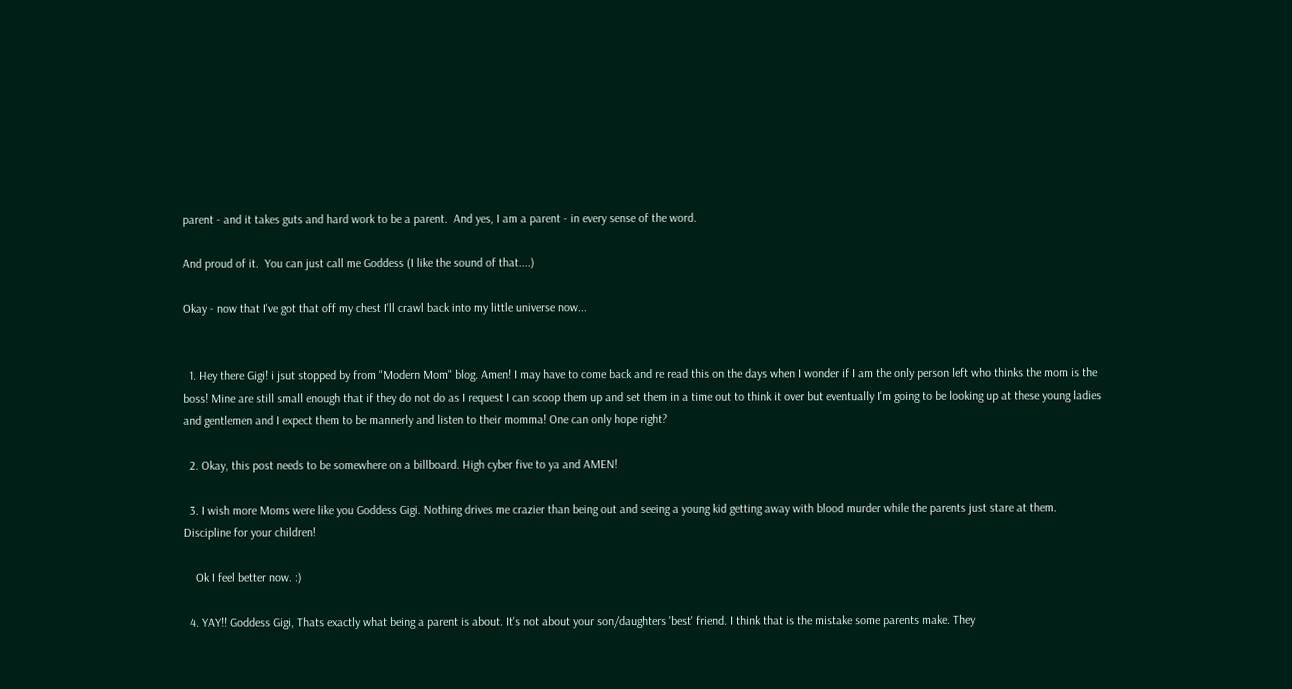parent - and it takes guts and hard work to be a parent.  And yes, I am a parent - in every sense of the word.

And proud of it.  You can just call me Goddess (I like the sound of that....)

Okay - now that I've got that off my chest I'll crawl back into my little universe now...


  1. Hey there Gigi! i jsut stopped by from "Modern Mom" blog. Amen! I may have to come back and re read this on the days when I wonder if I am the only person left who thinks the mom is the boss! Mine are still small enough that if they do not do as I request I can scoop them up and set them in a time out to think it over but eventually I'm going to be looking up at these young ladies and gentlemen and I expect them to be mannerly and listen to their momma! One can only hope right?

  2. Okay, this post needs to be somewhere on a billboard. High cyber five to ya and AMEN!

  3. I wish more Moms were like you Goddess Gigi. Nothing drives me crazier than being out and seeing a young kid getting away with blood murder while the parents just stare at them. Discipline for your children!

    Ok I feel better now. :)

  4. YAY!! Goddess Gigi, Thats exactly what being a parent is about. It's not about your son/daughters 'best' friend. I think that is the mistake some parents make. They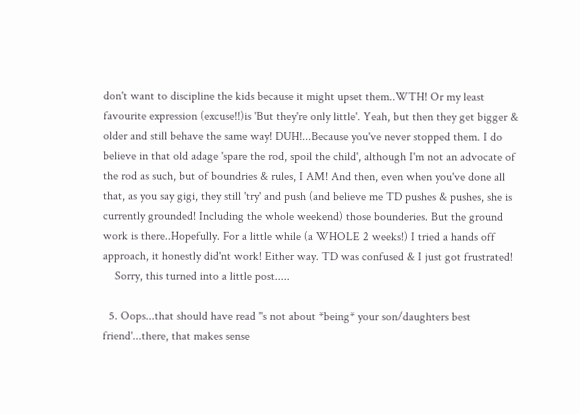don't want to discipline the kids because it might upset them..WTH! Or my least favourite expression (excuse!!)is 'But they're only little'. Yeah, but then they get bigger & older and still behave the same way! DUH!...Because you've never stopped them. I do believe in that old adage 'spare the rod, spoil the child', although I'm not an advocate of the rod as such, but of boundries & rules, I AM! And then, even when you've done all that, as you say gigi, they still 'try' and push (and believe me TD pushes & pushes, she is currently grounded! Including the whole weekend) those bounderies. But the ground work is there..Hopefully. For a little while (a WHOLE 2 weeks!) I tried a hands off approach, it honestly did'nt work! Either way. TD was confused & I just got frustrated!
    Sorry, this turned into a little post.....

  5. Oops...that should have read ''s not about *being* your son/daughters best friend'...there, that makes sense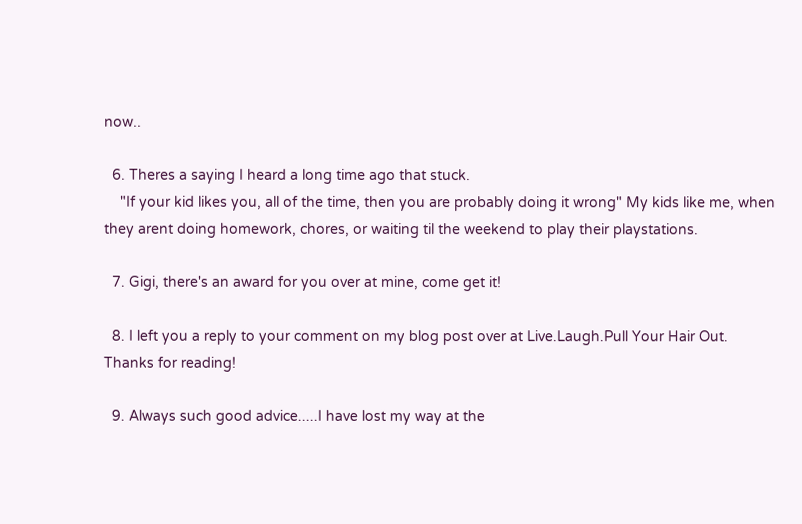now..

  6. Theres a saying I heard a long time ago that stuck.
    "If your kid likes you, all of the time, then you are probably doing it wrong" My kids like me, when they arent doing homework, chores, or waiting til the weekend to play their playstations.

  7. Gigi, there's an award for you over at mine, come get it!

  8. I left you a reply to your comment on my blog post over at Live.Laugh.Pull Your Hair Out. Thanks for reading!

  9. Always such good advice.....I have lost my way at the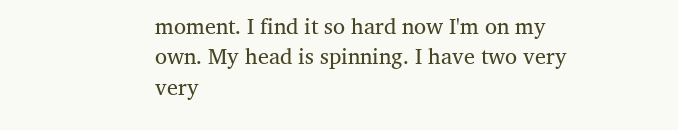moment. I find it so hard now I'm on my own. My head is spinning. I have two very very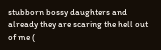stubborn bossy daughters and already they are scaring the hell out of me (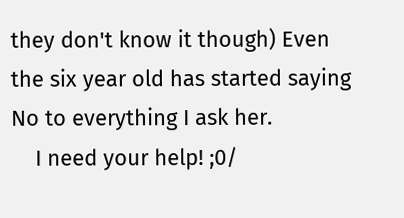they don't know it though) Even the six year old has started saying No to everything I ask her.
    I need your help! ;0/